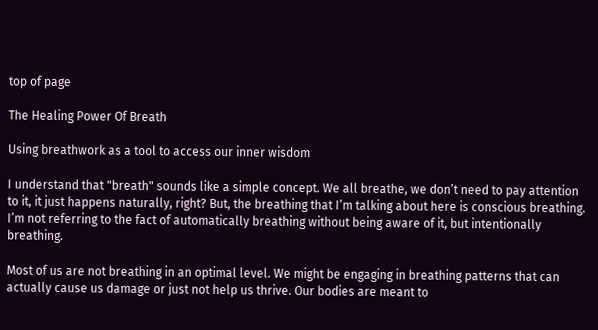top of page

The Healing Power Of Breath

Using breathwork as a tool to access our inner wisdom

I understand that "breath" sounds like a simple concept. We all breathe, we don’t need to pay attention to it, it just happens naturally, right? But, the breathing that I’m talking about here is conscious breathing. I’m not referring to the fact of automatically breathing without being aware of it, but intentionally breathing.

Most of us are not breathing in an optimal level. We might be engaging in breathing patterns that can actually cause us damage or just not help us thrive. Our bodies are meant to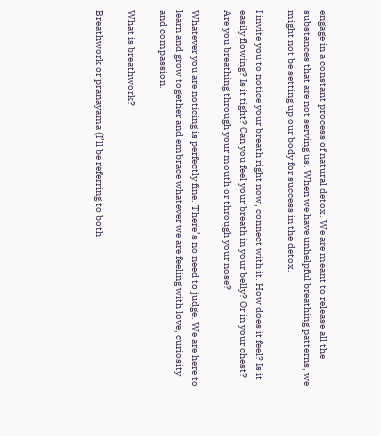engage in a constant process of natural detox. We are meant to release all the substances that are not serving us. When we have unhelpful breathing patterns, we might not be setting up our body for success in the detox.

I invite you to notice your breath right now, connect with it. How does it feel? Is it easily flowing? Is it tight? Can you feel your breath in your belly? Or in your chest? Are you breathing through your mouth or through your nose?

Whatever you are noticing is perfectly fine. There’s no need to judge. We are here to learn and grow together and embrace whatever we are feeling with love, curiosity and compassion.

What is breathwork?

Breathwork or pranayama (I’ll be referring to both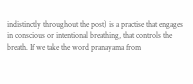indistinctly throughout the post) is a practise that engages in conscious or intentional breathing, that controls the breath. If we take the word pranayama from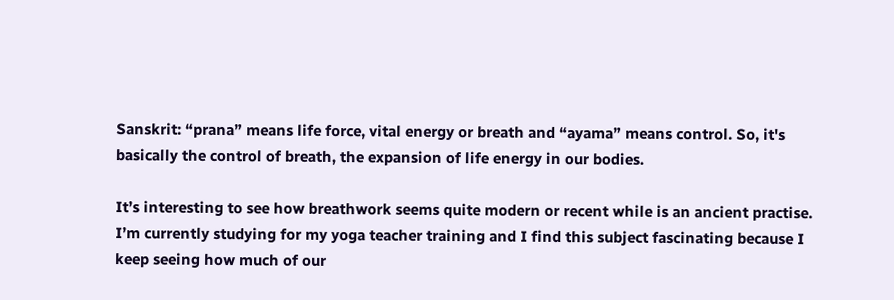Sanskrit: “prana” means life force, vital energy or breath and “ayama” means control. So, it's basically the control of breath, the expansion of life energy in our bodies.

It’s interesting to see how breathwork seems quite modern or recent while is an ancient practise. I’m currently studying for my yoga teacher training and I find this subject fascinating because I keep seeing how much of our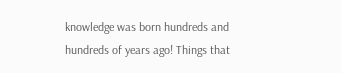knowledge was born hundreds and hundreds of years ago! Things that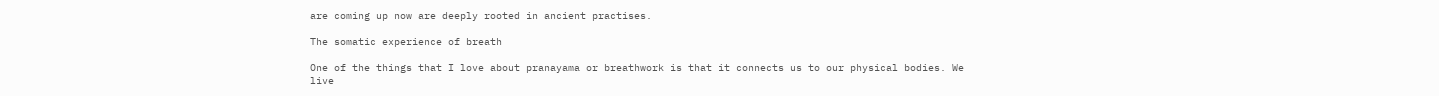are coming up now are deeply rooted in ancient practises.

The somatic experience of breath

One of the things that I love about pranayama or breathwork is that it connects us to our physical bodies. We live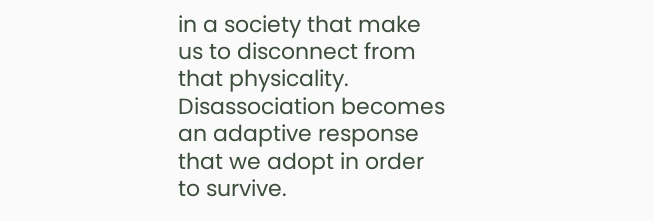in a society that make us to disconnect from that physicality. Disassociation becomes an adaptive response that we adopt in order to survive.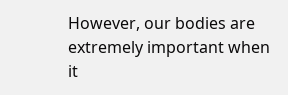However, our bodies are extremely important when it